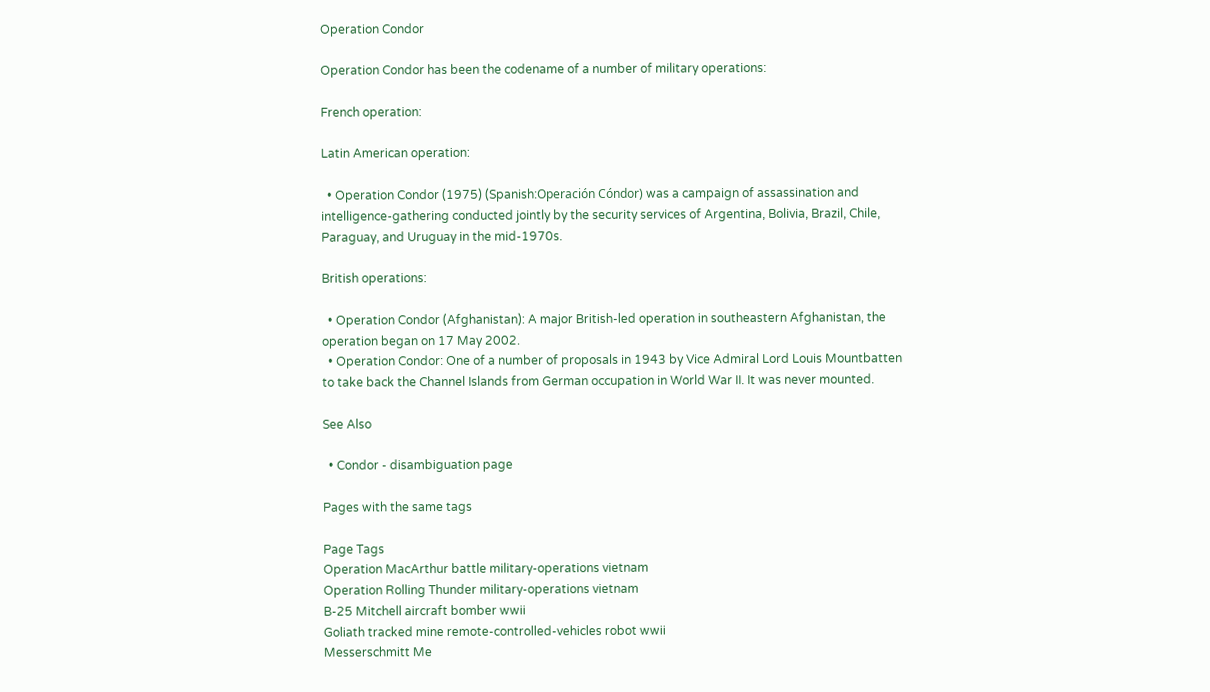Operation Condor

Operation Condor has been the codename of a number of military operations:

French operation:

Latin American operation:

  • Operation Condor (1975) (Spanish:Operación Cóndor) was a campaign of assassination and intelligence-gathering conducted jointly by the security services of Argentina, Bolivia, Brazil, Chile, Paraguay, and Uruguay in the mid-1970s.

British operations:

  • Operation Condor (Afghanistan): A major British-led operation in southeastern Afghanistan, the operation began on 17 May 2002.
  • Operation Condor: One of a number of proposals in 1943 by Vice Admiral Lord Louis Mountbatten to take back the Channel Islands from German occupation in World War II. It was never mounted.

See Also

  • Condor - disambiguation page

Pages with the same tags

Page Tags
Operation MacArthur battle military-operations vietnam
Operation Rolling Thunder military-operations vietnam
B-25 Mitchell aircraft bomber wwii
Goliath tracked mine remote-controlled-vehicles robot wwii
Messerschmitt Me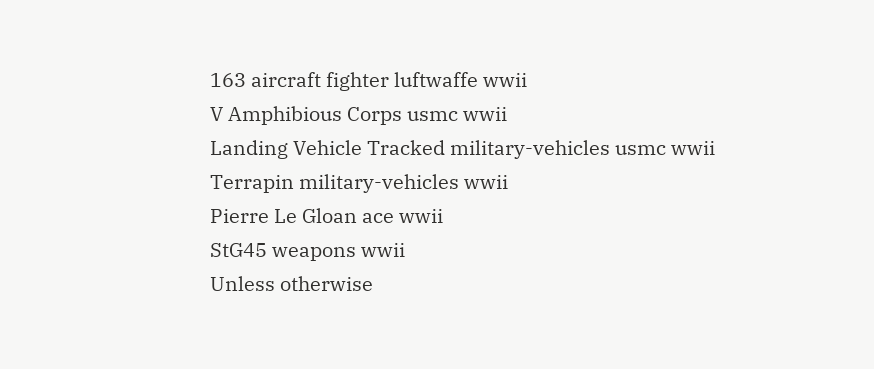163 aircraft fighter luftwaffe wwii
V Amphibious Corps usmc wwii
Landing Vehicle Tracked military-vehicles usmc wwii
Terrapin military-vehicles wwii
Pierre Le Gloan ace wwii
StG45 weapons wwii
Unless otherwise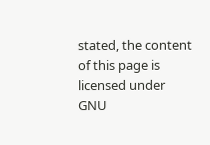stated, the content of this page is licensed under GNU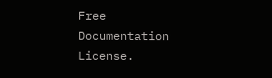Free Documentation License.